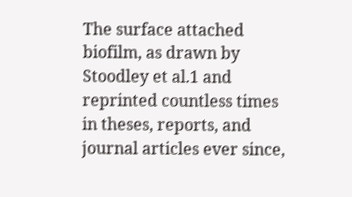The surface attached biofilm, as drawn by Stoodley et al.1 and reprinted countless times in theses, reports, and journal articles ever since,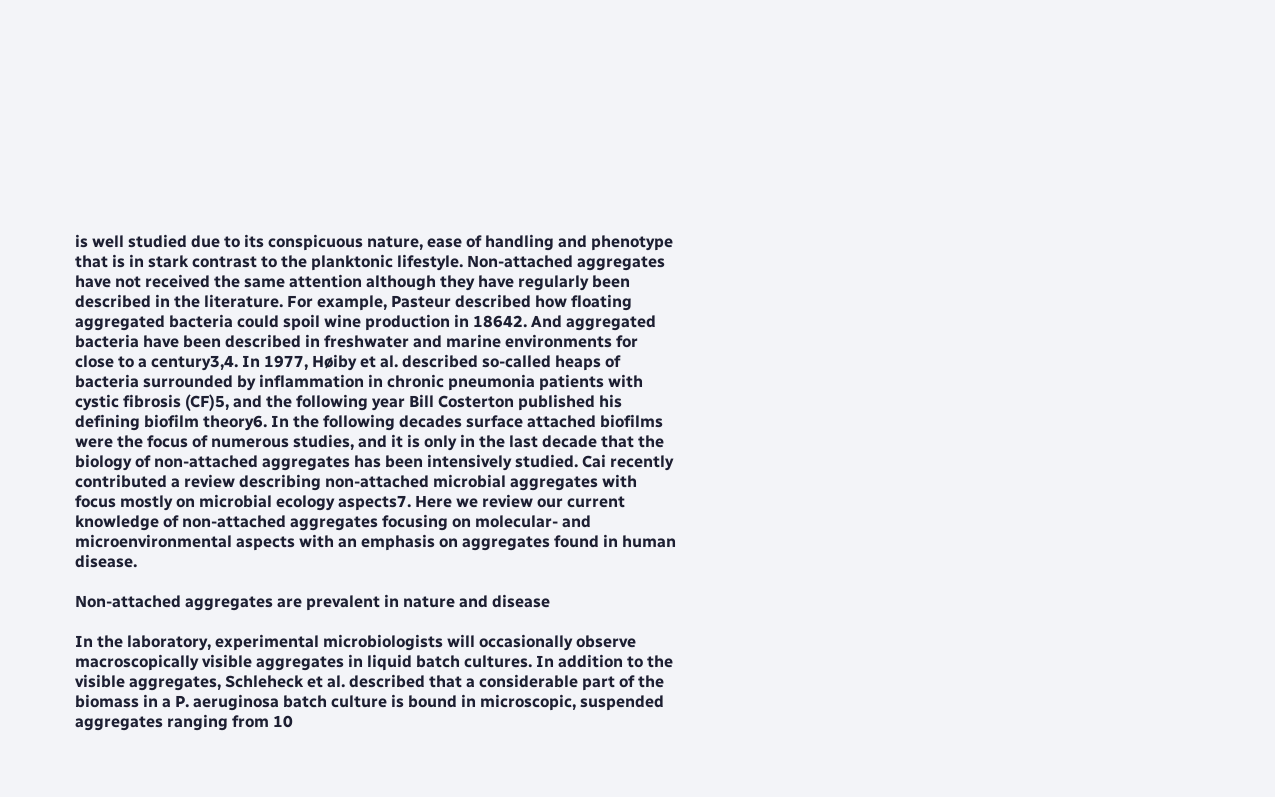is well studied due to its conspicuous nature, ease of handling and phenotype that is in stark contrast to the planktonic lifestyle. Non-attached aggregates have not received the same attention although they have regularly been described in the literature. For example, Pasteur described how floating aggregated bacteria could spoil wine production in 18642. And aggregated bacteria have been described in freshwater and marine environments for close to a century3,4. In 1977, Høiby et al. described so-called heaps of bacteria surrounded by inflammation in chronic pneumonia patients with cystic fibrosis (CF)5, and the following year Bill Costerton published his defining biofilm theory6. In the following decades surface attached biofilms were the focus of numerous studies, and it is only in the last decade that the biology of non-attached aggregates has been intensively studied. Cai recently contributed a review describing non-attached microbial aggregates with focus mostly on microbial ecology aspects7. Here we review our current knowledge of non-attached aggregates focusing on molecular- and microenvironmental aspects with an emphasis on aggregates found in human disease.

Non-attached aggregates are prevalent in nature and disease

In the laboratory, experimental microbiologists will occasionally observe macroscopically visible aggregates in liquid batch cultures. In addition to the visible aggregates, Schleheck et al. described that a considerable part of the biomass in a P. aeruginosa batch culture is bound in microscopic, suspended aggregates ranging from 10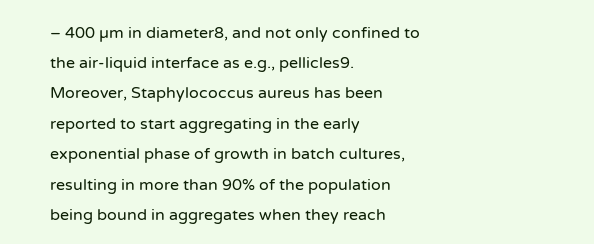– 400 µm in diameter8, and not only confined to the air-liquid interface as e.g., pellicles9. Moreover, Staphylococcus aureus has been reported to start aggregating in the early exponential phase of growth in batch cultures, resulting in more than 90% of the population being bound in aggregates when they reach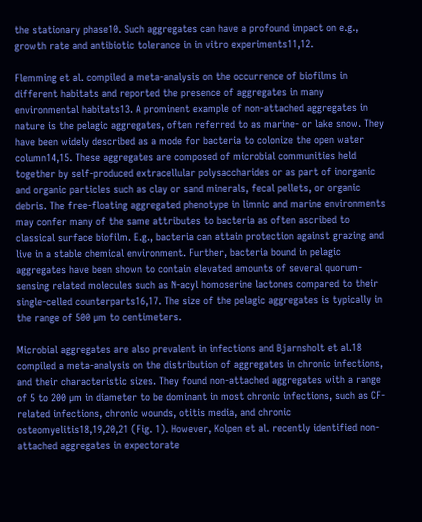the stationary phase10. Such aggregates can have a profound impact on e.g., growth rate and antibiotic tolerance in in vitro experiments11,12.

Flemming et al. compiled a meta-analysis on the occurrence of biofilms in different habitats and reported the presence of aggregates in many environmental habitats13. A prominent example of non-attached aggregates in nature is the pelagic aggregates, often referred to as marine- or lake snow. They have been widely described as a mode for bacteria to colonize the open water column14,15. These aggregates are composed of microbial communities held together by self-produced extracellular polysaccharides or as part of inorganic and organic particles such as clay or sand minerals, fecal pellets, or organic debris. The free-floating aggregated phenotype in limnic and marine environments may confer many of the same attributes to bacteria as often ascribed to classical surface biofilm. E.g., bacteria can attain protection against grazing and live in a stable chemical environment. Further, bacteria bound in pelagic aggregates have been shown to contain elevated amounts of several quorum-sensing related molecules such as N-acyl homoserine lactones compared to their single-celled counterparts16,17. The size of the pelagic aggregates is typically in the range of 500 µm to centimeters.

Microbial aggregates are also prevalent in infections and Bjarnsholt et al.18 compiled a meta-analysis on the distribution of aggregates in chronic infections, and their characteristic sizes. They found non-attached aggregates with a range of 5 to 200 µm in diameter to be dominant in most chronic infections, such as CF-related infections, chronic wounds, otitis media, and chronic osteomyelitis18,19,20,21 (Fig. 1). However, Kolpen et al. recently identified non-attached aggregates in expectorate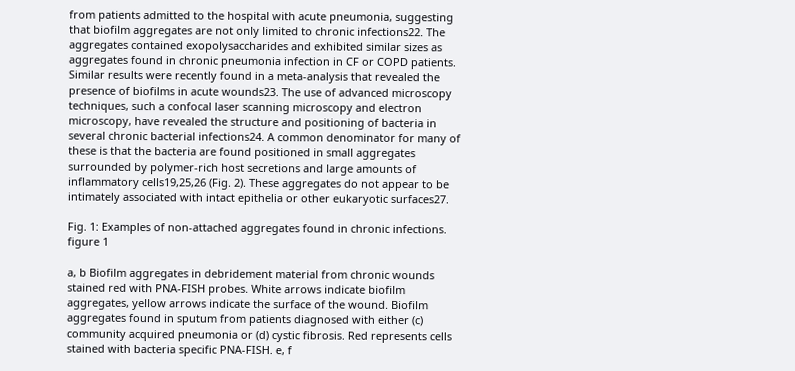from patients admitted to the hospital with acute pneumonia, suggesting that biofilm aggregates are not only limited to chronic infections22. The aggregates contained exopolysaccharides and exhibited similar sizes as aggregates found in chronic pneumonia infection in CF or COPD patients. Similar results were recently found in a meta-analysis that revealed the presence of biofilms in acute wounds23. The use of advanced microscopy techniques, such a confocal laser scanning microscopy and electron microscopy, have revealed the structure and positioning of bacteria in several chronic bacterial infections24. A common denominator for many of these is that the bacteria are found positioned in small aggregates surrounded by polymer-rich host secretions and large amounts of inflammatory cells19,25,26 (Fig. 2). These aggregates do not appear to be intimately associated with intact epithelia or other eukaryotic surfaces27.

Fig. 1: Examples of non-attached aggregates found in chronic infections.
figure 1

a, b Biofilm aggregates in debridement material from chronic wounds stained red with PNA-FISH probes. White arrows indicate biofilm aggregates, yellow arrows indicate the surface of the wound. Biofilm aggregates found in sputum from patients diagnosed with either (c) community acquired pneumonia or (d) cystic fibrosis. Red represents cells stained with bacteria specific PNA-FISH. e, f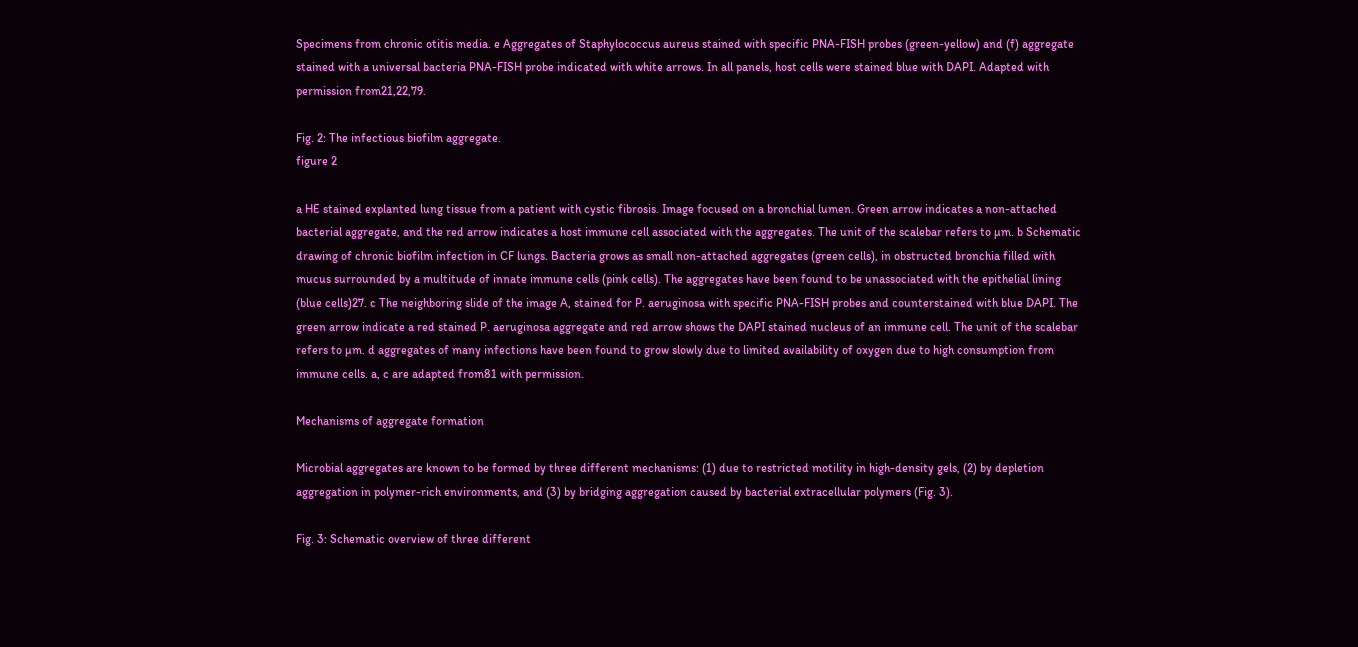Specimens from chronic otitis media. e Aggregates of Staphylococcus aureus stained with specific PNA-FISH probes (green-yellow) and (f) aggregate stained with a universal bacteria PNA-FISH probe indicated with white arrows. In all panels, host cells were stained blue with DAPI. Adapted with permission from21,22,79.

Fig. 2: The infectious biofilm aggregate.
figure 2

a HE stained explanted lung tissue from a patient with cystic fibrosis. Image focused on a bronchial lumen. Green arrow indicates a non-attached bacterial aggregate, and the red arrow indicates a host immune cell associated with the aggregates. The unit of the scalebar refers to µm. b Schematic drawing of chronic biofilm infection in CF lungs. Bacteria grows as small non-attached aggregates (green cells), in obstructed bronchia filled with mucus surrounded by a multitude of innate immune cells (pink cells). The aggregates have been found to be unassociated with the epithelial lining (blue cells)27. c The neighboring slide of the image A, stained for P. aeruginosa with specific PNA-FISH probes and counterstained with blue DAPI. The green arrow indicate a red stained P. aeruginosa aggregate and red arrow shows the DAPI stained nucleus of an immune cell. The unit of the scalebar refers to µm. d aggregates of many infections have been found to grow slowly due to limited availability of oxygen due to high consumption from immune cells. a, c are adapted from81 with permission.

Mechanisms of aggregate formation

Microbial aggregates are known to be formed by three different mechanisms: (1) due to restricted motility in high-density gels, (2) by depletion aggregation in polymer-rich environments, and (3) by bridging aggregation caused by bacterial extracellular polymers (Fig. 3).

Fig. 3: Schematic overview of three different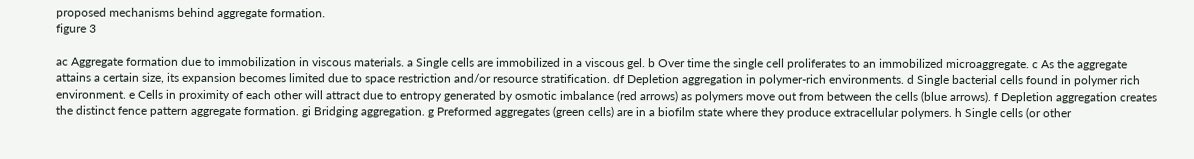proposed mechanisms behind aggregate formation.
figure 3

ac Aggregate formation due to immobilization in viscous materials. a Single cells are immobilized in a viscous gel. b Over time the single cell proliferates to an immobilized microaggregate. c As the aggregate attains a certain size, its expansion becomes limited due to space restriction and/or resource stratification. df Depletion aggregation in polymer-rich environments. d Single bacterial cells found in polymer rich environment. e Cells in proximity of each other will attract due to entropy generated by osmotic imbalance (red arrows) as polymers move out from between the cells (blue arrows). f Depletion aggregation creates the distinct fence pattern aggregate formation. gi Bridging aggregation. g Preformed aggregates (green cells) are in a biofilm state where they produce extracellular polymers. h Single cells (or other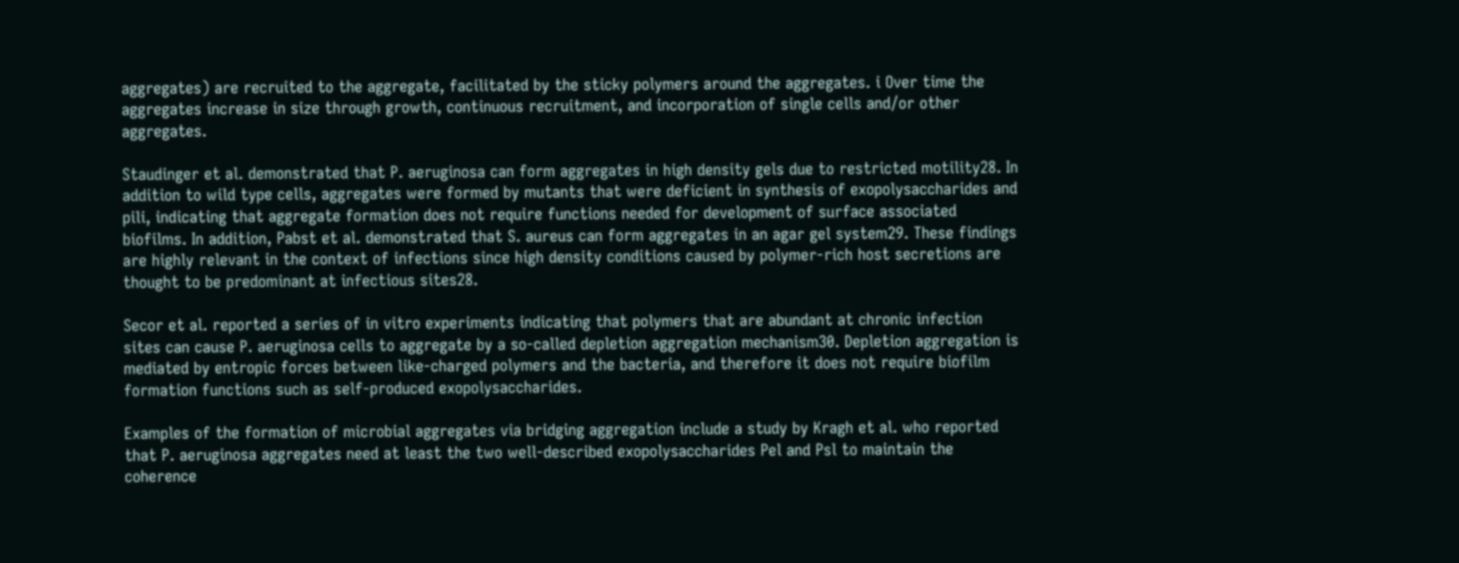aggregates) are recruited to the aggregate, facilitated by the sticky polymers around the aggregates. i Over time the aggregates increase in size through growth, continuous recruitment, and incorporation of single cells and/or other aggregates.

Staudinger et al. demonstrated that P. aeruginosa can form aggregates in high density gels due to restricted motility28. In addition to wild type cells, aggregates were formed by mutants that were deficient in synthesis of exopolysaccharides and pili, indicating that aggregate formation does not require functions needed for development of surface associated biofilms. In addition, Pabst et al. demonstrated that S. aureus can form aggregates in an agar gel system29. These findings are highly relevant in the context of infections since high density conditions caused by polymer-rich host secretions are thought to be predominant at infectious sites28.

Secor et al. reported a series of in vitro experiments indicating that polymers that are abundant at chronic infection sites can cause P. aeruginosa cells to aggregate by a so-called depletion aggregation mechanism30. Depletion aggregation is mediated by entropic forces between like-charged polymers and the bacteria, and therefore it does not require biofilm formation functions such as self-produced exopolysaccharides.

Examples of the formation of microbial aggregates via bridging aggregation include a study by Kragh et al. who reported that P. aeruginosa aggregates need at least the two well-described exopolysaccharides Pel and Psl to maintain the coherence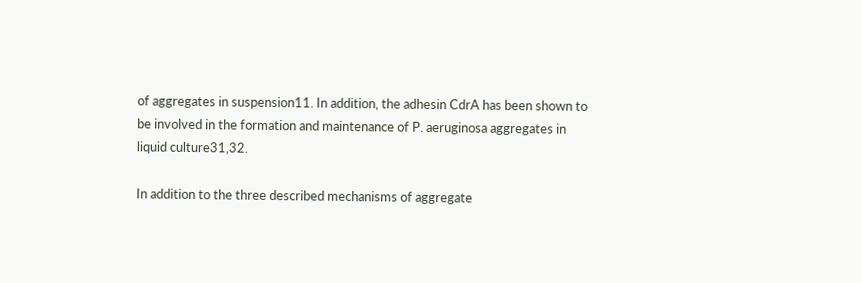of aggregates in suspension11. In addition, the adhesin CdrA has been shown to be involved in the formation and maintenance of P. aeruginosa aggregates in liquid culture31,32.

In addition to the three described mechanisms of aggregate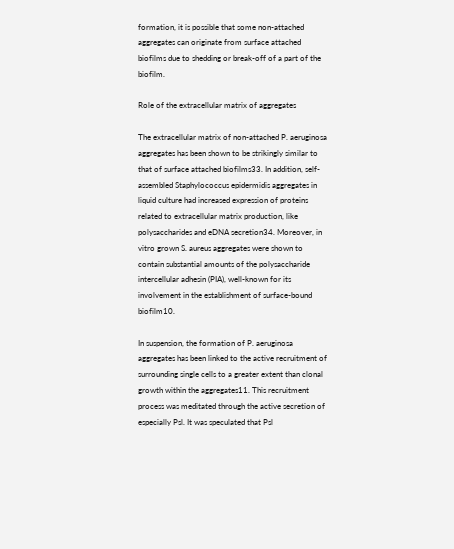formation, it is possible that some non-attached aggregates can originate from surface attached biofilms due to shedding or break-off of a part of the biofilm.

Role of the extracellular matrix of aggregates

The extracellular matrix of non-attached P. aeruginosa aggregates has been shown to be strikingly similar to that of surface attached biofilms33. In addition, self-assembled Staphylococcus epidermidis aggregates in liquid culture had increased expression of proteins related to extracellular matrix production, like polysaccharides and eDNA secretion34. Moreover, in vitro grown S. aureus aggregates were shown to contain substantial amounts of the polysaccharide intercellular adhesin (PIA), well-known for its involvement in the establishment of surface-bound biofilm10.

In suspension, the formation of P. aeruginosa aggregates has been linked to the active recruitment of surrounding single cells to a greater extent than clonal growth within the aggregates11. This recruitment process was meditated through the active secretion of especially Psl. It was speculated that Psl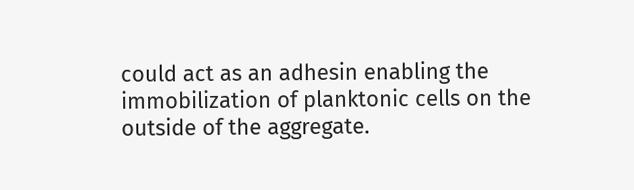could act as an adhesin enabling the immobilization of planktonic cells on the outside of the aggregate.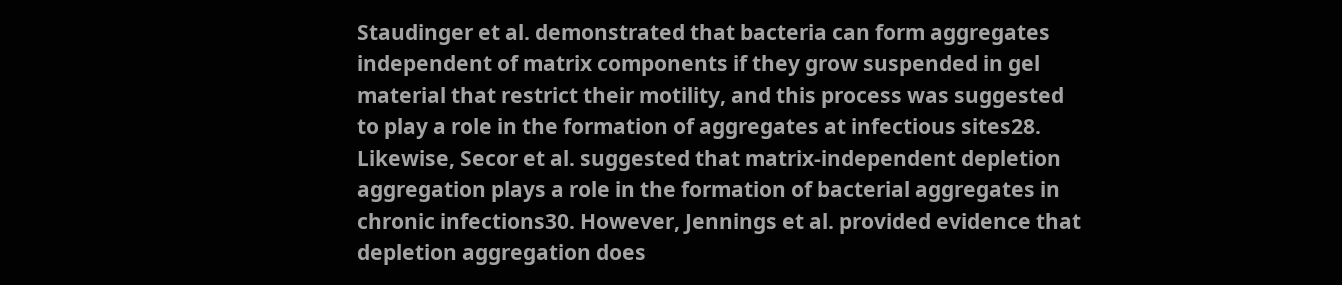Staudinger et al. demonstrated that bacteria can form aggregates independent of matrix components if they grow suspended in gel material that restrict their motility, and this process was suggested to play a role in the formation of aggregates at infectious sites28. Likewise, Secor et al. suggested that matrix-independent depletion aggregation plays a role in the formation of bacterial aggregates in chronic infections30. However, Jennings et al. provided evidence that depletion aggregation does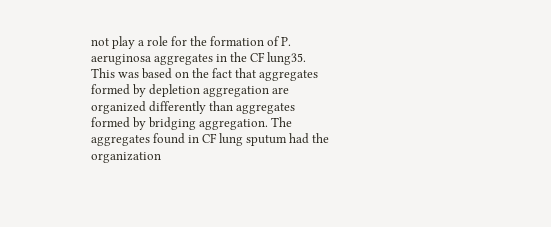not play a role for the formation of P. aeruginosa aggregates in the CF lung35. This was based on the fact that aggregates formed by depletion aggregation are organized differently than aggregates formed by bridging aggregation. The aggregates found in CF lung sputum had the organization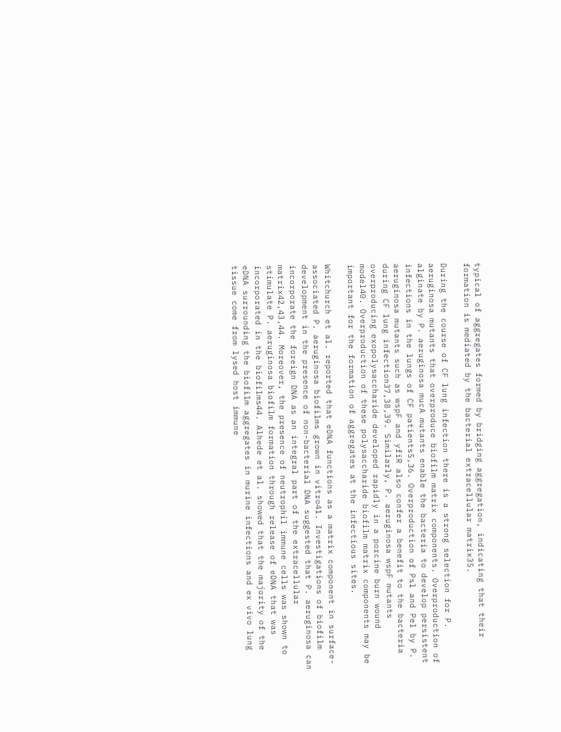typical of aggregates formed by bridging aggregation, indicating that their formation is mediated by the bacterial extracellular matrix35.

During the course of CF lung infection there is a strong selection for P. aeruginosa mutants that overproduce biofilm matrix components. Overproduction of alginate by P. aeruginosa mucA mutants enable the bacteria to develop persistent infections in the lungs of CF patients5,36. Overproduction of Psl and Pel by P. aeruginosa mutants such as wspF and yfiR also confer a benefit to the bacteria during CF lung infection37,38,39. Similarly, P. aeruginosa wspF mutants overproducing exopolysaccharide developed rapidly in a porcine burn wound model40. Overproduction of these polysaccharide biofilm matrix components may be important for the formation of aggregates at the infectious sites.

Whitchurch et al. reported that eDNA functions as a matrix component in surface-associated P. aeruginosa biofilms grown in vitro41. Investigations of biofilm development in the presence of non-bacterial DNA suggested that P. aeruginosa can incorporate the foreign DNA as an integral part of the extracellular matrix42,43,44. Moreover, the presence of neutrophil immune cells was shown to stimulate P. aeruginosa biofilm formation through release of eDNA that was incorporated in the biofilms44. Alhede et al. showed that the majority of the eDNA surrounding the biofilm aggregates in murine infections and ex vivo lung tissue come from lysed host immune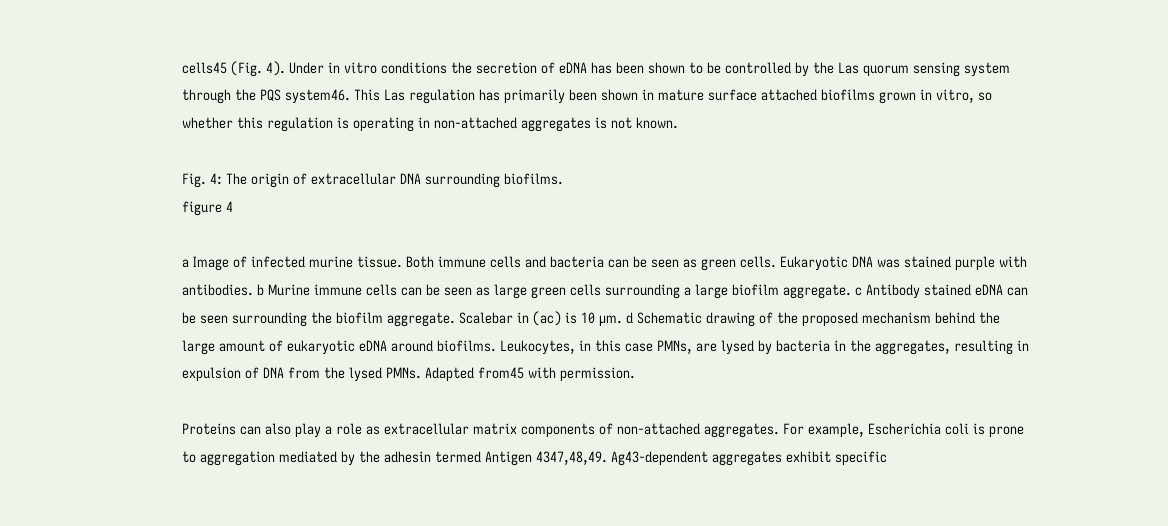cells45 (Fig. 4). Under in vitro conditions the secretion of eDNA has been shown to be controlled by the Las quorum sensing system through the PQS system46. This Las regulation has primarily been shown in mature surface attached biofilms grown in vitro, so whether this regulation is operating in non-attached aggregates is not known.

Fig. 4: The origin of extracellular DNA surrounding biofilms.
figure 4

a Image of infected murine tissue. Both immune cells and bacteria can be seen as green cells. Eukaryotic DNA was stained purple with antibodies. b Murine immune cells can be seen as large green cells surrounding a large biofilm aggregate. c Antibody stained eDNA can be seen surrounding the biofilm aggregate. Scalebar in (ac) is 10 µm. d Schematic drawing of the proposed mechanism behind the large amount of eukaryotic eDNA around biofilms. Leukocytes, in this case PMNs, are lysed by bacteria in the aggregates, resulting in expulsion of DNA from the lysed PMNs. Adapted from45 with permission.

Proteins can also play a role as extracellular matrix components of non-attached aggregates. For example, Escherichia coli is prone to aggregation mediated by the adhesin termed Antigen 4347,48,49. Ag43-dependent aggregates exhibit specific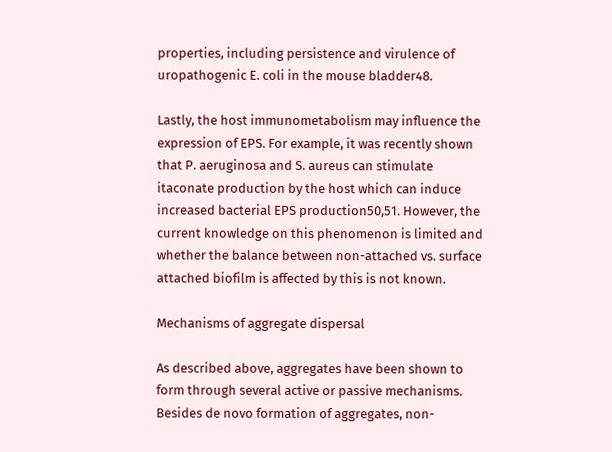properties, including persistence and virulence of uropathogenic E. coli in the mouse bladder48.

Lastly, the host immunometabolism may influence the expression of EPS. For example, it was recently shown that P. aeruginosa and S. aureus can stimulate itaconate production by the host which can induce increased bacterial EPS production50,51. However, the current knowledge on this phenomenon is limited and whether the balance between non-attached vs. surface attached biofilm is affected by this is not known.

Mechanisms of aggregate dispersal

As described above, aggregates have been shown to form through several active or passive mechanisms. Besides de novo formation of aggregates, non-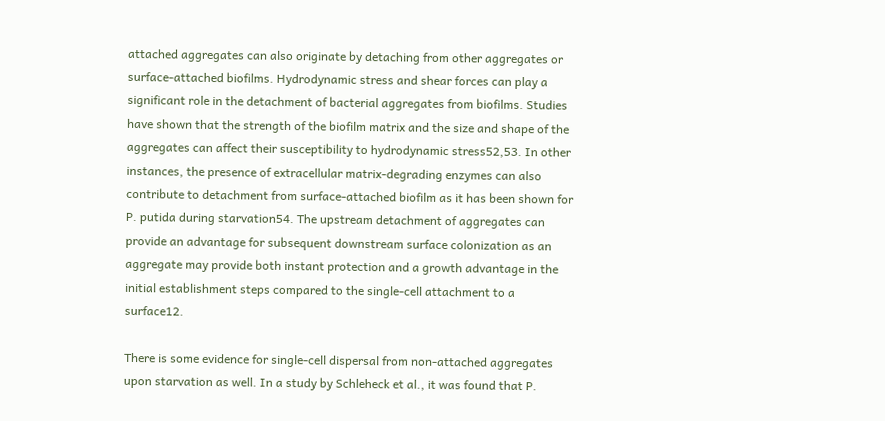attached aggregates can also originate by detaching from other aggregates or surface-attached biofilms. Hydrodynamic stress and shear forces can play a significant role in the detachment of bacterial aggregates from biofilms. Studies have shown that the strength of the biofilm matrix and the size and shape of the aggregates can affect their susceptibility to hydrodynamic stress52,53. In other instances, the presence of extracellular matrix-degrading enzymes can also contribute to detachment from surface-attached biofilm as it has been shown for P. putida during starvation54. The upstream detachment of aggregates can provide an advantage for subsequent downstream surface colonization as an aggregate may provide both instant protection and a growth advantage in the initial establishment steps compared to the single-cell attachment to a surface12.

There is some evidence for single-cell dispersal from non-attached aggregates upon starvation as well. In a study by Schleheck et al., it was found that P.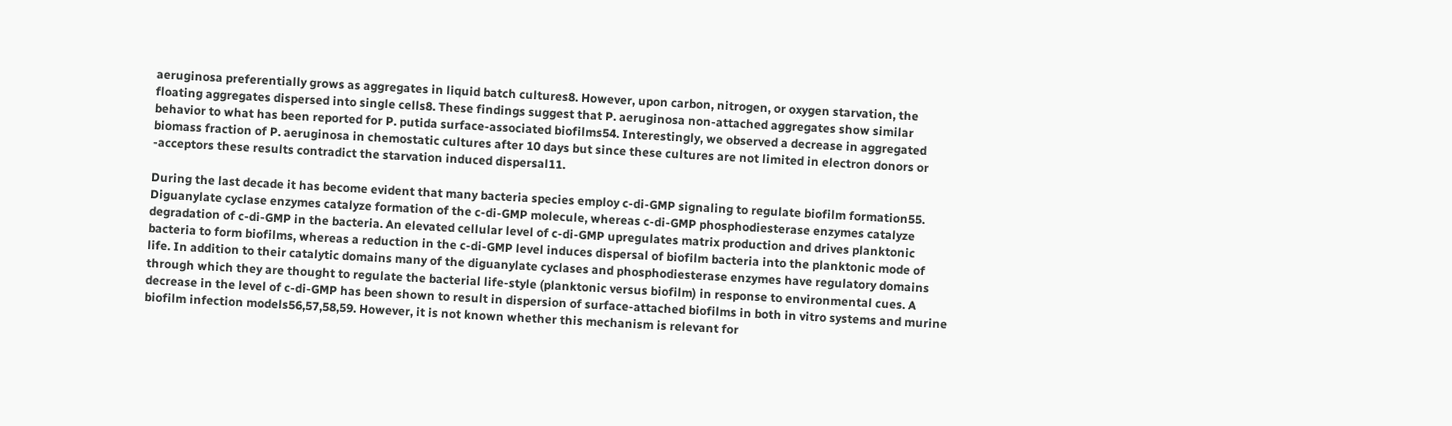aeruginosa preferentially grows as aggregates in liquid batch cultures8. However, upon carbon, nitrogen, or oxygen starvation, the floating aggregates dispersed into single cells8. These findings suggest that P. aeruginosa non-attached aggregates show similar behavior to what has been reported for P. putida surface-associated biofilms54. Interestingly, we observed a decrease in aggregated biomass fraction of P. aeruginosa in chemostatic cultures after 10 days but since these cultures are not limited in electron donors or -acceptors these results contradict the starvation induced dispersal11.

During the last decade it has become evident that many bacteria species employ c-di-GMP signaling to regulate biofilm formation55. Diguanylate cyclase enzymes catalyze formation of the c-di-GMP molecule, whereas c-di-GMP phosphodiesterase enzymes catalyze degradation of c-di-GMP in the bacteria. An elevated cellular level of c-di-GMP upregulates matrix production and drives planktonic bacteria to form biofilms, whereas a reduction in the c-di-GMP level induces dispersal of biofilm bacteria into the planktonic mode of life. In addition to their catalytic domains many of the diguanylate cyclases and phosphodiesterase enzymes have regulatory domains through which they are thought to regulate the bacterial life-style (planktonic versus biofilm) in response to environmental cues. A decrease in the level of c-di-GMP has been shown to result in dispersion of surface-attached biofilms in both in vitro systems and murine biofilm infection models56,57,58,59. However, it is not known whether this mechanism is relevant for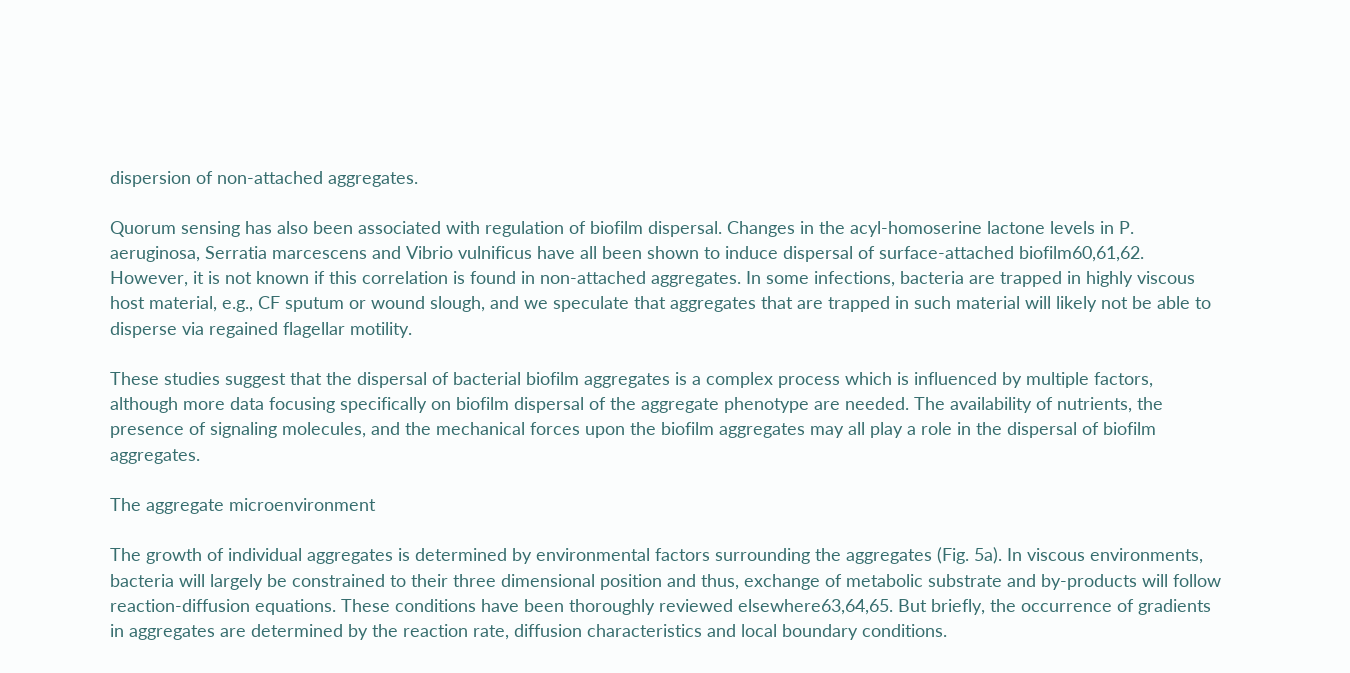dispersion of non-attached aggregates.

Quorum sensing has also been associated with regulation of biofilm dispersal. Changes in the acyl-homoserine lactone levels in P. aeruginosa, Serratia marcescens and Vibrio vulnificus have all been shown to induce dispersal of surface-attached biofilm60,61,62. However, it is not known if this correlation is found in non-attached aggregates. In some infections, bacteria are trapped in highly viscous host material, e.g., CF sputum or wound slough, and we speculate that aggregates that are trapped in such material will likely not be able to disperse via regained flagellar motility.

These studies suggest that the dispersal of bacterial biofilm aggregates is a complex process which is influenced by multiple factors, although more data focusing specifically on biofilm dispersal of the aggregate phenotype are needed. The availability of nutrients, the presence of signaling molecules, and the mechanical forces upon the biofilm aggregates may all play a role in the dispersal of biofilm aggregates.

The aggregate microenvironment

The growth of individual aggregates is determined by environmental factors surrounding the aggregates (Fig. 5a). In viscous environments, bacteria will largely be constrained to their three dimensional position and thus, exchange of metabolic substrate and by-products will follow reaction-diffusion equations. These conditions have been thoroughly reviewed elsewhere63,64,65. But briefly, the occurrence of gradients in aggregates are determined by the reaction rate, diffusion characteristics and local boundary conditions.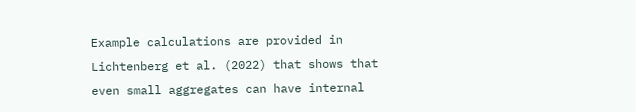Example calculations are provided in Lichtenberg et al. (2022) that shows that even small aggregates can have internal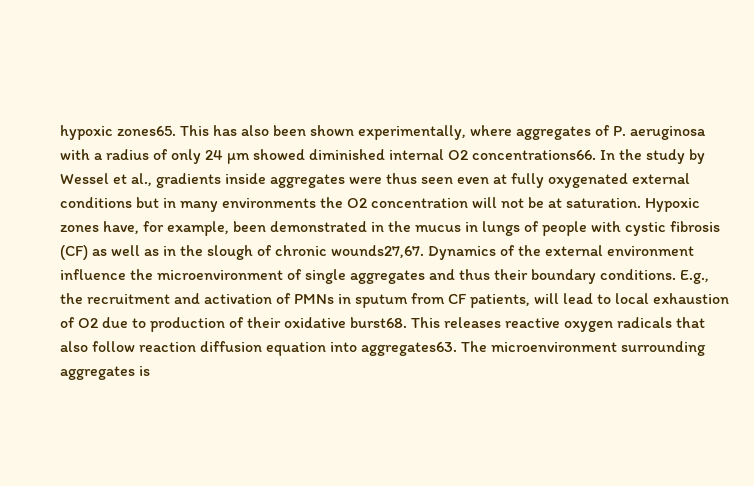hypoxic zones65. This has also been shown experimentally, where aggregates of P. aeruginosa with a radius of only 24 µm showed diminished internal O2 concentrations66. In the study by Wessel et al., gradients inside aggregates were thus seen even at fully oxygenated external conditions but in many environments the O2 concentration will not be at saturation. Hypoxic zones have, for example, been demonstrated in the mucus in lungs of people with cystic fibrosis (CF) as well as in the slough of chronic wounds27,67. Dynamics of the external environment influence the microenvironment of single aggregates and thus their boundary conditions. E.g., the recruitment and activation of PMNs in sputum from CF patients, will lead to local exhaustion of O2 due to production of their oxidative burst68. This releases reactive oxygen radicals that also follow reaction diffusion equation into aggregates63. The microenvironment surrounding aggregates is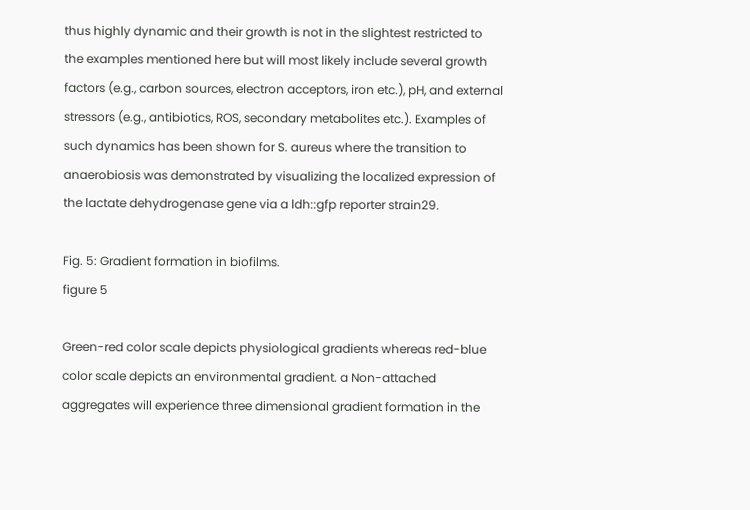thus highly dynamic and their growth is not in the slightest restricted to the examples mentioned here but will most likely include several growth factors (e.g., carbon sources, electron acceptors, iron etc.), pH, and external stressors (e.g., antibiotics, ROS, secondary metabolites etc.). Examples of such dynamics has been shown for S. aureus where the transition to anaerobiosis was demonstrated by visualizing the localized expression of the lactate dehydrogenase gene via a ldh::gfp reporter strain29.

Fig. 5: Gradient formation in biofilms.
figure 5

Green-red color scale depicts physiological gradients whereas red-blue color scale depicts an environmental gradient. a Non-attached aggregates will experience three dimensional gradient formation in the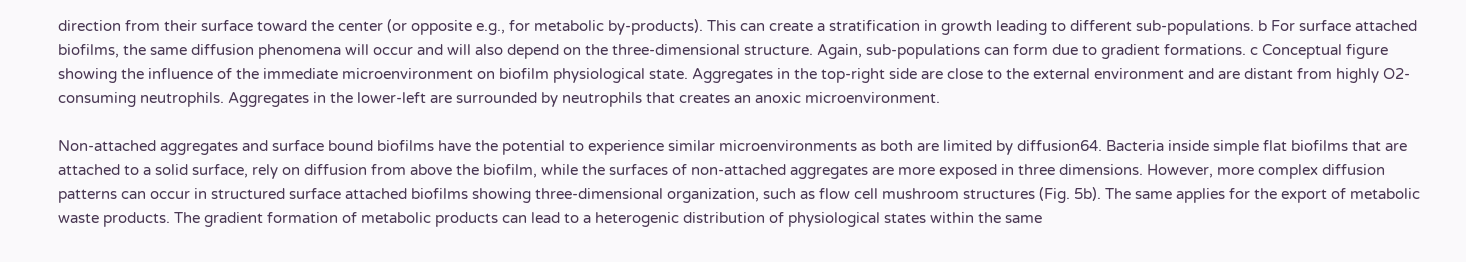direction from their surface toward the center (or opposite e.g., for metabolic by-products). This can create a stratification in growth leading to different sub-populations. b For surface attached biofilms, the same diffusion phenomena will occur and will also depend on the three-dimensional structure. Again, sub-populations can form due to gradient formations. c Conceptual figure showing the influence of the immediate microenvironment on biofilm physiological state. Aggregates in the top-right side are close to the external environment and are distant from highly O2-consuming neutrophils. Aggregates in the lower-left are surrounded by neutrophils that creates an anoxic microenvironment.

Non-attached aggregates and surface bound biofilms have the potential to experience similar microenvironments as both are limited by diffusion64. Bacteria inside simple flat biofilms that are attached to a solid surface, rely on diffusion from above the biofilm, while the surfaces of non-attached aggregates are more exposed in three dimensions. However, more complex diffusion patterns can occur in structured surface attached biofilms showing three-dimensional organization, such as flow cell mushroom structures (Fig. 5b). The same applies for the export of metabolic waste products. The gradient formation of metabolic products can lead to a heterogenic distribution of physiological states within the same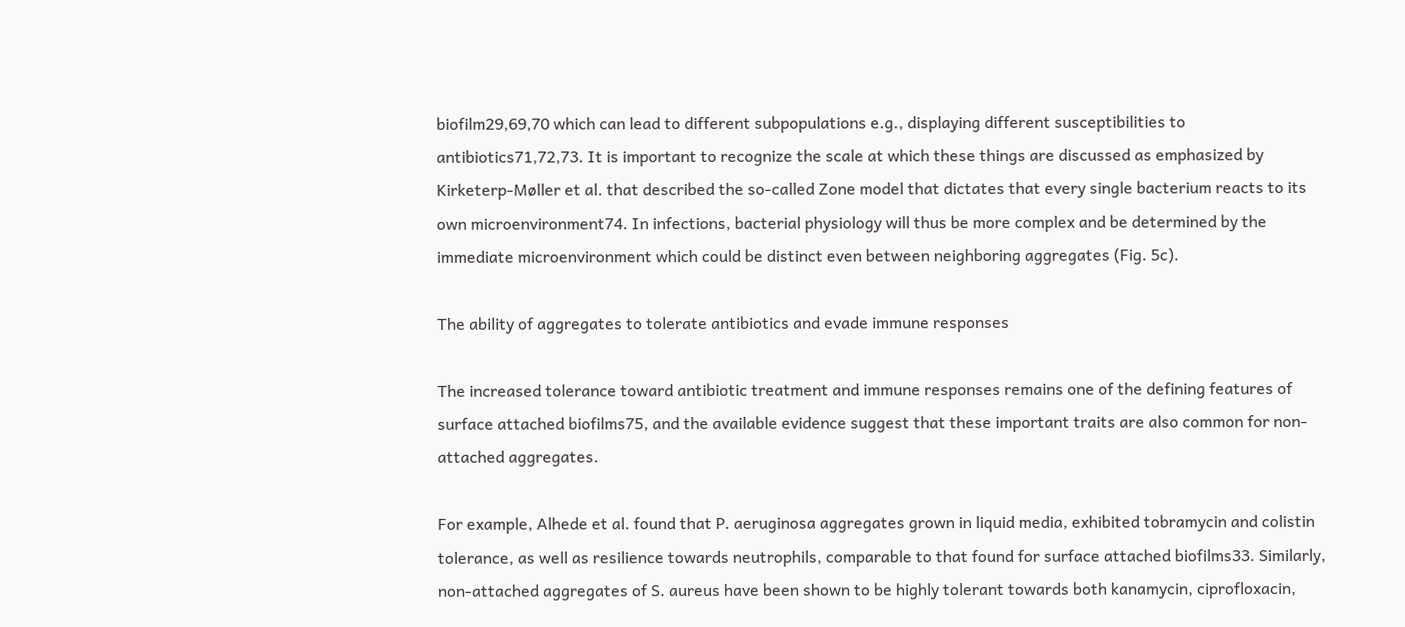biofilm29,69,70 which can lead to different subpopulations e.g., displaying different susceptibilities to antibiotics71,72,73. It is important to recognize the scale at which these things are discussed as emphasized by Kirketerp-Møller et al. that described the so-called Zone model that dictates that every single bacterium reacts to its own microenvironment74. In infections, bacterial physiology will thus be more complex and be determined by the immediate microenvironment which could be distinct even between neighboring aggregates (Fig. 5c).

The ability of aggregates to tolerate antibiotics and evade immune responses

The increased tolerance toward antibiotic treatment and immune responses remains one of the defining features of surface attached biofilms75, and the available evidence suggest that these important traits are also common for non-attached aggregates.

For example, Alhede et al. found that P. aeruginosa aggregates grown in liquid media, exhibited tobramycin and colistin tolerance, as well as resilience towards neutrophils, comparable to that found for surface attached biofilms33. Similarly, non-attached aggregates of S. aureus have been shown to be highly tolerant towards both kanamycin, ciprofloxacin,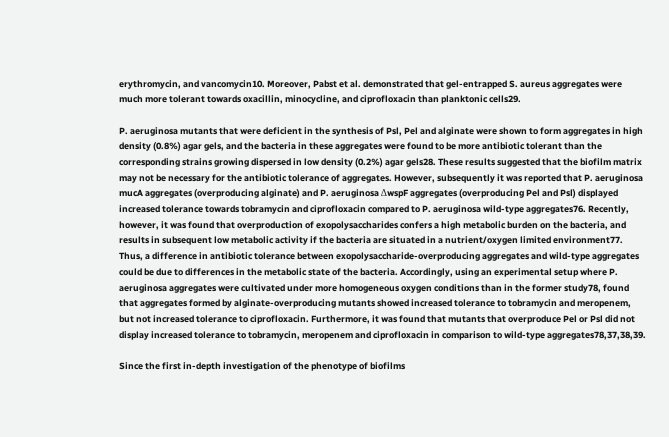erythromycin, and vancomycin10. Moreover, Pabst et al. demonstrated that gel-entrapped S. aureus aggregates were much more tolerant towards oxacillin, minocycline, and ciprofloxacin than planktonic cells29.

P. aeruginosa mutants that were deficient in the synthesis of Psl, Pel and alginate were shown to form aggregates in high density (0.8%) agar gels, and the bacteria in these aggregates were found to be more antibiotic tolerant than the corresponding strains growing dispersed in low density (0.2%) agar gels28. These results suggested that the biofilm matrix may not be necessary for the antibiotic tolerance of aggregates. However, subsequently it was reported that P. aeruginosa mucA aggregates (overproducing alginate) and P. aeruginosa ΔwspF aggregates (overproducing Pel and Psl) displayed increased tolerance towards tobramycin and ciprofloxacin compared to P. aeruginosa wild-type aggregates76. Recently, however, it was found that overproduction of exopolysaccharides confers a high metabolic burden on the bacteria, and results in subsequent low metabolic activity if the bacteria are situated in a nutrient/oxygen limited environment77. Thus, a difference in antibiotic tolerance between exopolysaccharide-overproducing aggregates and wild-type aggregates could be due to differences in the metabolic state of the bacteria. Accordingly, using an experimental setup where P. aeruginosa aggregates were cultivated under more homogeneous oxygen conditions than in the former study78, found that aggregates formed by alginate-overproducing mutants showed increased tolerance to tobramycin and meropenem, but not increased tolerance to ciprofloxacin. Furthermore, it was found that mutants that overproduce Pel or Psl did not display increased tolerance to tobramycin, meropenem and ciprofloxacin in comparison to wild-type aggregates78,37,38,39.

Since the first in-depth investigation of the phenotype of biofilms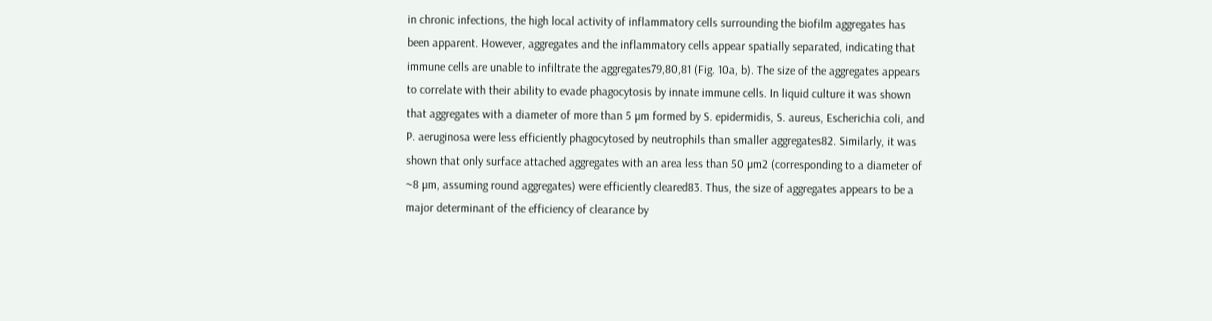in chronic infections, the high local activity of inflammatory cells surrounding the biofilm aggregates has been apparent. However, aggregates and the inflammatory cells appear spatially separated, indicating that immune cells are unable to infiltrate the aggregates79,80,81 (Fig. 10a, b). The size of the aggregates appears to correlate with their ability to evade phagocytosis by innate immune cells. In liquid culture it was shown that aggregates with a diameter of more than 5 µm formed by S. epidermidis, S. aureus, Escherichia coli, and P. aeruginosa were less efficiently phagocytosed by neutrophils than smaller aggregates82. Similarly, it was shown that only surface attached aggregates with an area less than 50 µm2 (corresponding to a diameter of ~8 µm, assuming round aggregates) were efficiently cleared83. Thus, the size of aggregates appears to be a major determinant of the efficiency of clearance by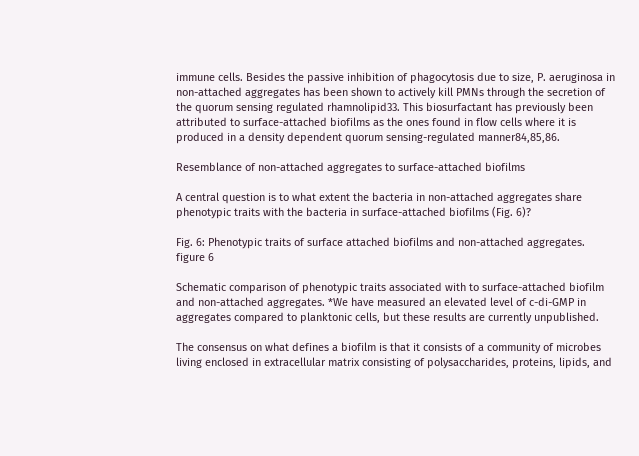immune cells. Besides the passive inhibition of phagocytosis due to size, P. aeruginosa in non-attached aggregates has been shown to actively kill PMNs through the secretion of the quorum sensing regulated rhamnolipid33. This biosurfactant has previously been attributed to surface-attached biofilms as the ones found in flow cells where it is produced in a density dependent quorum sensing-regulated manner84,85,86.

Resemblance of non-attached aggregates to surface-attached biofilms

A central question is to what extent the bacteria in non-attached aggregates share phenotypic traits with the bacteria in surface-attached biofilms (Fig. 6)?

Fig. 6: Phenotypic traits of surface attached biofilms and non-attached aggregates.
figure 6

Schematic comparison of phenotypic traits associated with to surface-attached biofilm and non-attached aggregates. *We have measured an elevated level of c-di-GMP in aggregates compared to planktonic cells, but these results are currently unpublished.

The consensus on what defines a biofilm is that it consists of a community of microbes living enclosed in extracellular matrix consisting of polysaccharides, proteins, lipids, and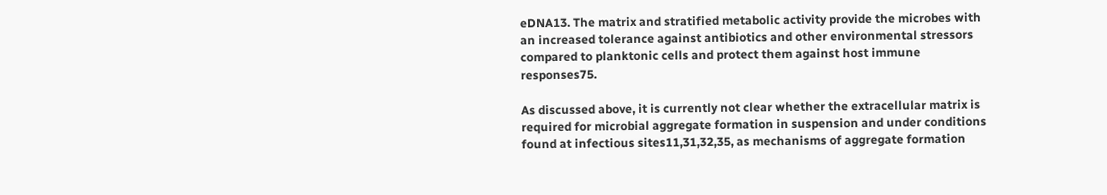eDNA13. The matrix and stratified metabolic activity provide the microbes with an increased tolerance against antibiotics and other environmental stressors compared to planktonic cells and protect them against host immune responses75.

As discussed above, it is currently not clear whether the extracellular matrix is required for microbial aggregate formation in suspension and under conditions found at infectious sites11,31,32,35, as mechanisms of aggregate formation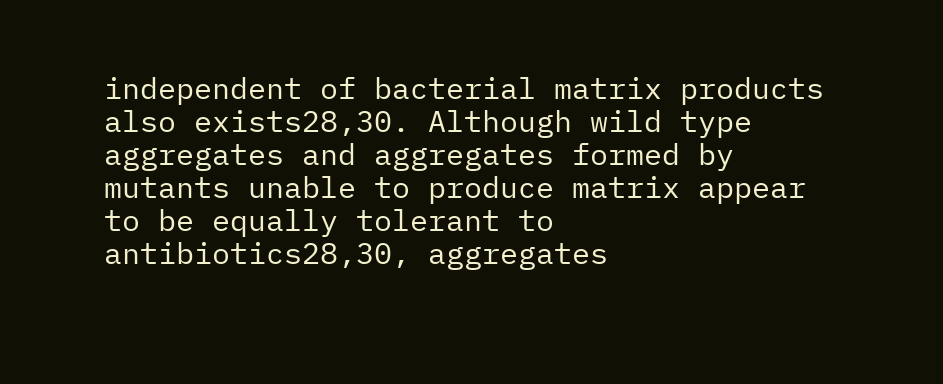independent of bacterial matrix products also exists28,30. Although wild type aggregates and aggregates formed by mutants unable to produce matrix appear to be equally tolerant to antibiotics28,30, aggregates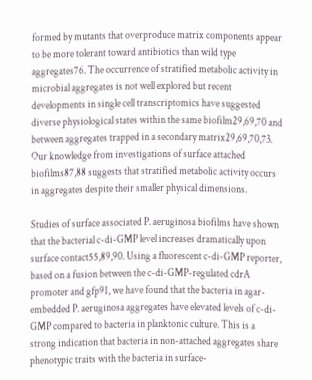formed by mutants that overproduce matrix components appear to be more tolerant toward antibiotics than wild type aggregates76. The occurrence of stratified metabolic activity in microbial aggregates is not well explored but recent developments in single cell transcriptomics have suggested diverse physiological states within the same biofilm29,69,70 and between aggregates trapped in a secondary matrix29,69,70,73. Our knowledge from investigations of surface attached biofilms87,88 suggests that stratified metabolic activity occurs in aggregates despite their smaller physical dimensions.

Studies of surface associated P. aeruginosa biofilms have shown that the bacterial c-di-GMP level increases dramatically upon surface contact55,89,90. Using a fluorescent c-di-GMP reporter, based on a fusion between the c-di-GMP-regulated cdrA promoter and gfp91, we have found that the bacteria in agar-embedded P. aeruginosa aggregates have elevated levels of c-di-GMP compared to bacteria in planktonic culture. This is a strong indication that bacteria in non-attached aggregates share phenotypic traits with the bacteria in surface-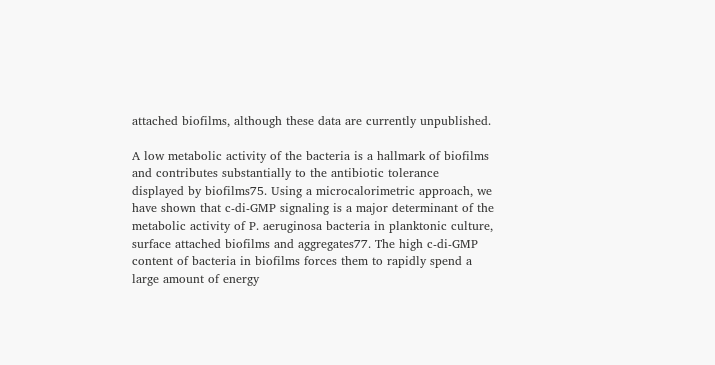attached biofilms, although these data are currently unpublished.

A low metabolic activity of the bacteria is a hallmark of biofilms and contributes substantially to the antibiotic tolerance displayed by biofilms75. Using a microcalorimetric approach, we have shown that c-di-GMP signaling is a major determinant of the metabolic activity of P. aeruginosa bacteria in planktonic culture, surface attached biofilms and aggregates77. The high c-di-GMP content of bacteria in biofilms forces them to rapidly spend a large amount of energy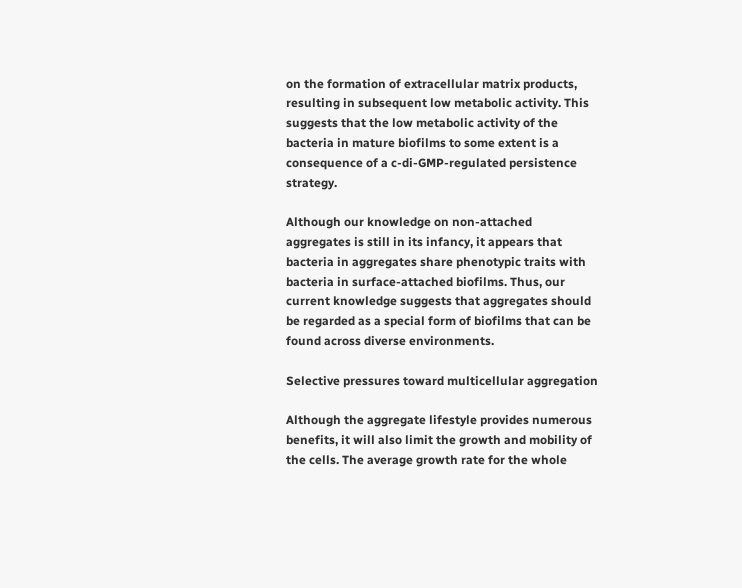on the formation of extracellular matrix products, resulting in subsequent low metabolic activity. This suggests that the low metabolic activity of the bacteria in mature biofilms to some extent is a consequence of a c-di-GMP-regulated persistence strategy.

Although our knowledge on non-attached aggregates is still in its infancy, it appears that bacteria in aggregates share phenotypic traits with bacteria in surface-attached biofilms. Thus, our current knowledge suggests that aggregates should be regarded as a special form of biofilms that can be found across diverse environments.

Selective pressures toward multicellular aggregation

Although the aggregate lifestyle provides numerous benefits, it will also limit the growth and mobility of the cells. The average growth rate for the whole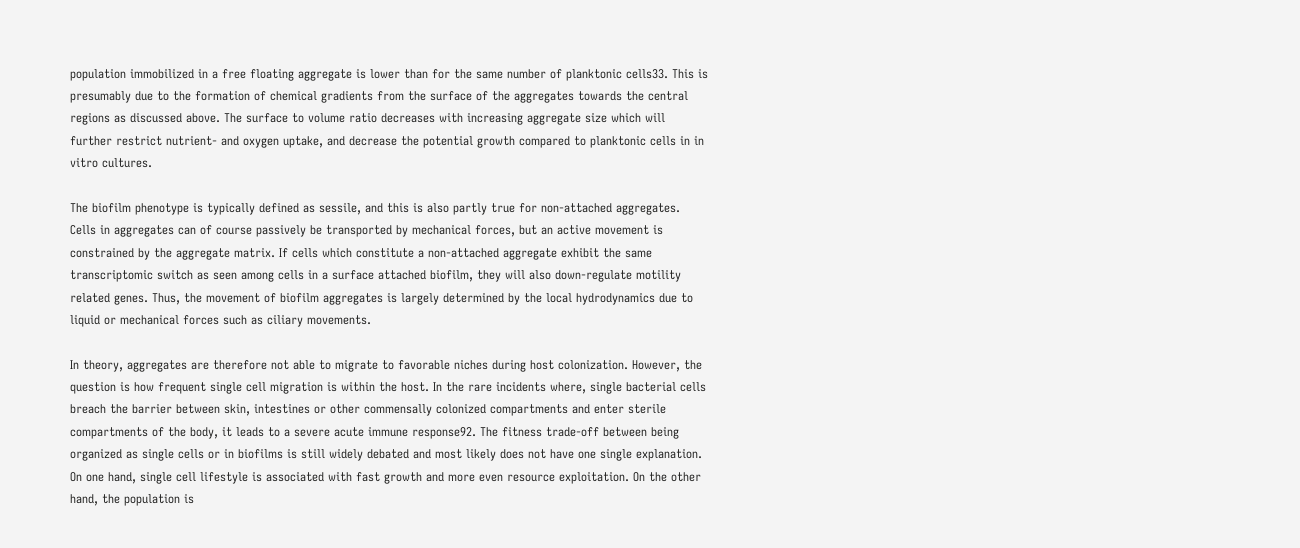population immobilized in a free floating aggregate is lower than for the same number of planktonic cells33. This is presumably due to the formation of chemical gradients from the surface of the aggregates towards the central regions as discussed above. The surface to volume ratio decreases with increasing aggregate size which will further restrict nutrient- and oxygen uptake, and decrease the potential growth compared to planktonic cells in in vitro cultures.

The biofilm phenotype is typically defined as sessile, and this is also partly true for non-attached aggregates. Cells in aggregates can of course passively be transported by mechanical forces, but an active movement is constrained by the aggregate matrix. If cells which constitute a non-attached aggregate exhibit the same transcriptomic switch as seen among cells in a surface attached biofilm, they will also down-regulate motility related genes. Thus, the movement of biofilm aggregates is largely determined by the local hydrodynamics due to liquid or mechanical forces such as ciliary movements.

In theory, aggregates are therefore not able to migrate to favorable niches during host colonization. However, the question is how frequent single cell migration is within the host. In the rare incidents where, single bacterial cells breach the barrier between skin, intestines or other commensally colonized compartments and enter sterile compartments of the body, it leads to a severe acute immune response92. The fitness trade-off between being organized as single cells or in biofilms is still widely debated and most likely does not have one single explanation. On one hand, single cell lifestyle is associated with fast growth and more even resource exploitation. On the other hand, the population is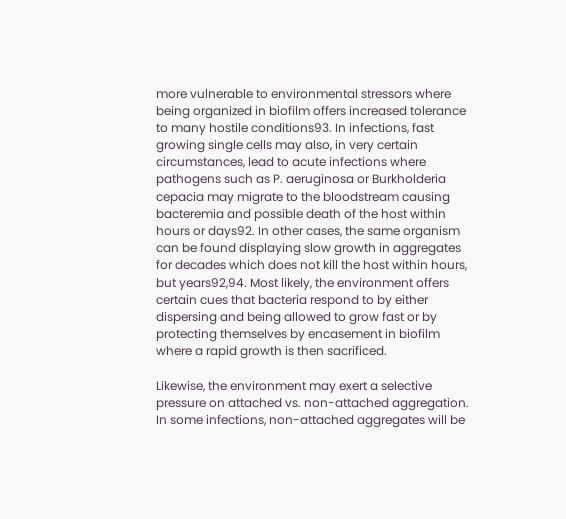more vulnerable to environmental stressors where being organized in biofilm offers increased tolerance to many hostile conditions93. In infections, fast growing single cells may also, in very certain circumstances, lead to acute infections where pathogens such as P. aeruginosa or Burkholderia cepacia may migrate to the bloodstream causing bacteremia and possible death of the host within hours or days92. In other cases, the same organism can be found displaying slow growth in aggregates for decades which does not kill the host within hours, but years92,94. Most likely, the environment offers certain cues that bacteria respond to by either dispersing and being allowed to grow fast or by protecting themselves by encasement in biofilm where a rapid growth is then sacrificed.

Likewise, the environment may exert a selective pressure on attached vs. non-attached aggregation. In some infections, non-attached aggregates will be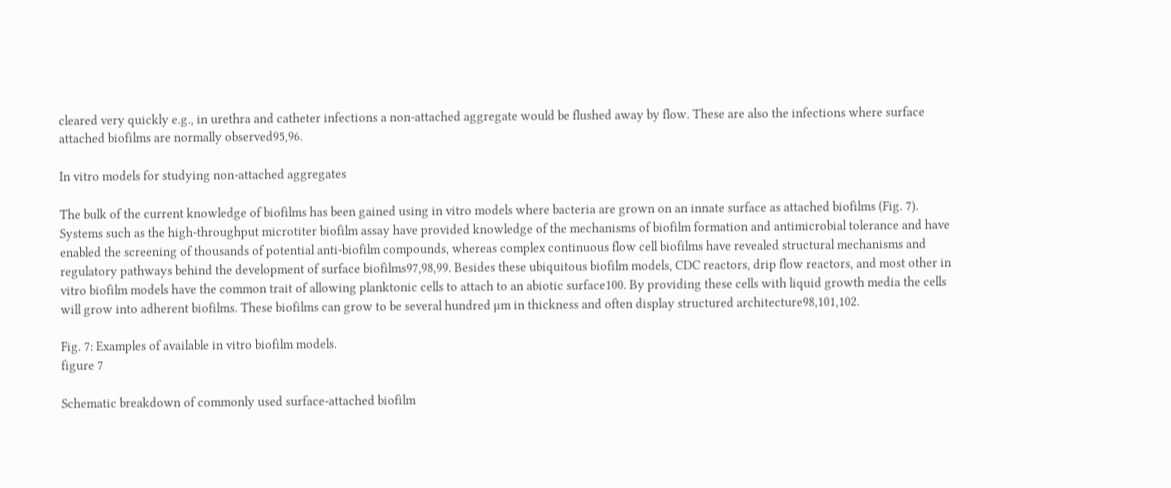cleared very quickly e.g., in urethra and catheter infections a non-attached aggregate would be flushed away by flow. These are also the infections where surface attached biofilms are normally observed95,96.

In vitro models for studying non-attached aggregates

The bulk of the current knowledge of biofilms has been gained using in vitro models where bacteria are grown on an innate surface as attached biofilms (Fig. 7). Systems such as the high-throughput microtiter biofilm assay have provided knowledge of the mechanisms of biofilm formation and antimicrobial tolerance and have enabled the screening of thousands of potential anti-biofilm compounds, whereas complex continuous flow cell biofilms have revealed structural mechanisms and regulatory pathways behind the development of surface biofilms97,98,99. Besides these ubiquitous biofilm models, CDC reactors, drip flow reactors, and most other in vitro biofilm models have the common trait of allowing planktonic cells to attach to an abiotic surface100. By providing these cells with liquid growth media the cells will grow into adherent biofilms. These biofilms can grow to be several hundred µm in thickness and often display structured architecture98,101,102.

Fig. 7: Examples of available in vitro biofilm models.
figure 7

Schematic breakdown of commonly used surface-attached biofilm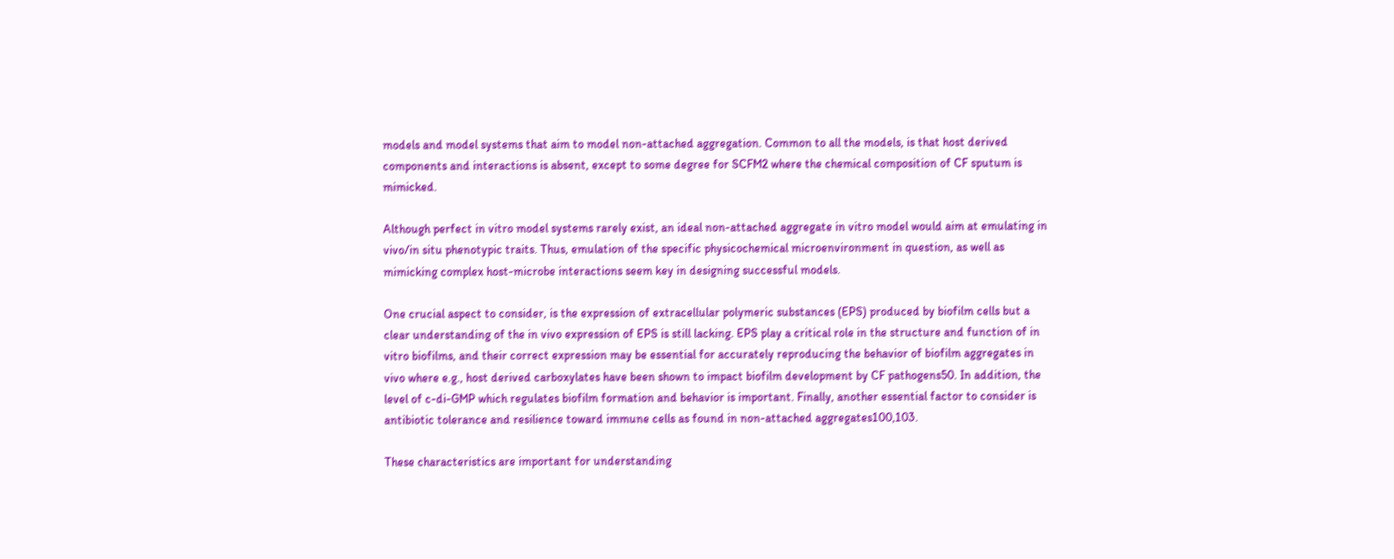models and model systems that aim to model non-attached aggregation. Common to all the models, is that host derived components and interactions is absent, except to some degree for SCFM2 where the chemical composition of CF sputum is mimicked.

Although perfect in vitro model systems rarely exist, an ideal non-attached aggregate in vitro model would aim at emulating in vivo/in situ phenotypic traits. Thus, emulation of the specific physicochemical microenvironment in question, as well as mimicking complex host-microbe interactions seem key in designing successful models.

One crucial aspect to consider, is the expression of extracellular polymeric substances (EPS) produced by biofilm cells but a clear understanding of the in vivo expression of EPS is still lacking. EPS play a critical role in the structure and function of in vitro biofilms, and their correct expression may be essential for accurately reproducing the behavior of biofilm aggregates in vivo where e.g., host derived carboxylates have been shown to impact biofilm development by CF pathogens50. In addition, the level of c-di-GMP which regulates biofilm formation and behavior is important. Finally, another essential factor to consider is antibiotic tolerance and resilience toward immune cells as found in non-attached aggregates100,103.

These characteristics are important for understanding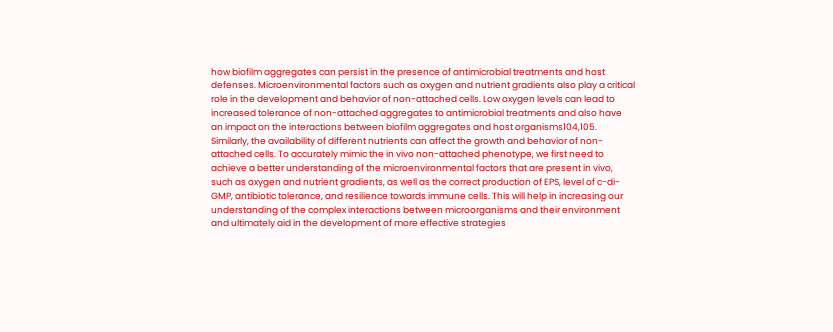how biofilm aggregates can persist in the presence of antimicrobial treatments and host defenses. Microenvironmental factors such as oxygen and nutrient gradients also play a critical role in the development and behavior of non-attached cells. Low oxygen levels can lead to increased tolerance of non-attached aggregates to antimicrobial treatments and also have an impact on the interactions between biofilm aggregates and host organisms104,105. Similarly, the availability of different nutrients can affect the growth and behavior of non-attached cells. To accurately mimic the in vivo non-attached phenotype, we first need to achieve a better understanding of the microenvironmental factors that are present in vivo, such as oxygen and nutrient gradients, as well as the correct production of EPS, level of c-di-GMP, antibiotic tolerance, and resilience towards immune cells. This will help in increasing our understanding of the complex interactions between microorganisms and their environment and ultimately aid in the development of more effective strategies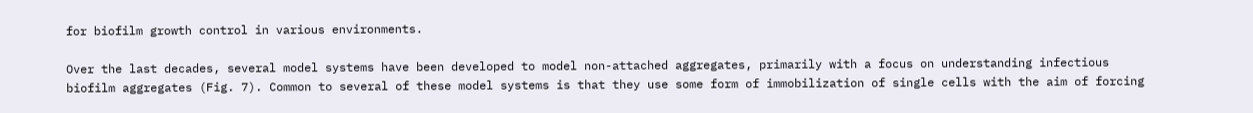for biofilm growth control in various environments.

Over the last decades, several model systems have been developed to model non-attached aggregates, primarily with a focus on understanding infectious biofilm aggregates (Fig. 7). Common to several of these model systems is that they use some form of immobilization of single cells with the aim of forcing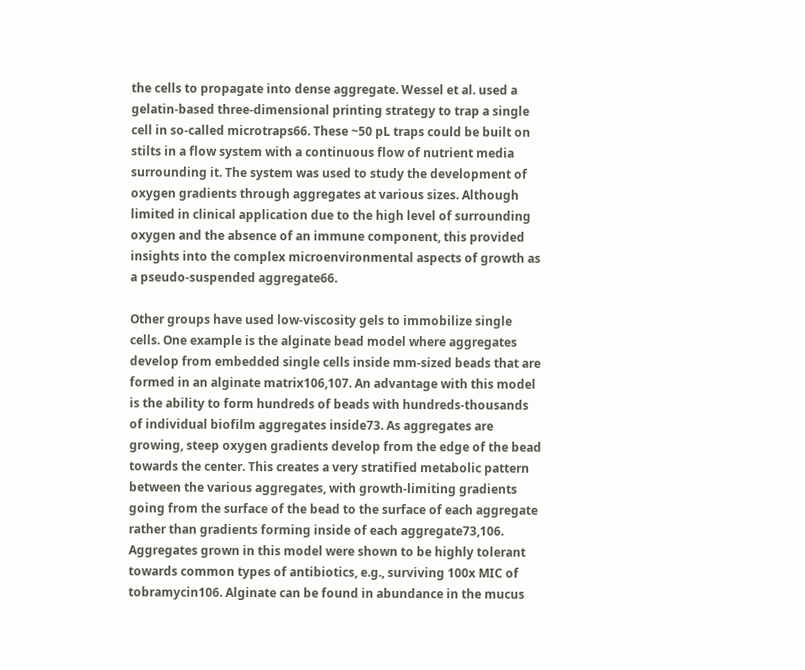the cells to propagate into dense aggregate. Wessel et al. used a gelatin-based three-dimensional printing strategy to trap a single cell in so-called microtraps66. These ~50 pL traps could be built on stilts in a flow system with a continuous flow of nutrient media surrounding it. The system was used to study the development of oxygen gradients through aggregates at various sizes. Although limited in clinical application due to the high level of surrounding oxygen and the absence of an immune component, this provided insights into the complex microenvironmental aspects of growth as a pseudo-suspended aggregate66.

Other groups have used low-viscosity gels to immobilize single cells. One example is the alginate bead model where aggregates develop from embedded single cells inside mm-sized beads that are formed in an alginate matrix106,107. An advantage with this model is the ability to form hundreds of beads with hundreds-thousands of individual biofilm aggregates inside73. As aggregates are growing, steep oxygen gradients develop from the edge of the bead towards the center. This creates a very stratified metabolic pattern between the various aggregates, with growth-limiting gradients going from the surface of the bead to the surface of each aggregate rather than gradients forming inside of each aggregate73,106. Aggregates grown in this model were shown to be highly tolerant towards common types of antibiotics, e.g., surviving 100x MIC of tobramycin106. Alginate can be found in abundance in the mucus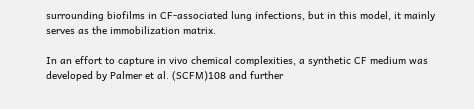surrounding biofilms in CF-associated lung infections, but in this model, it mainly serves as the immobilization matrix.

In an effort to capture in vivo chemical complexities, a synthetic CF medium was developed by Palmer et al. (SCFM)108 and further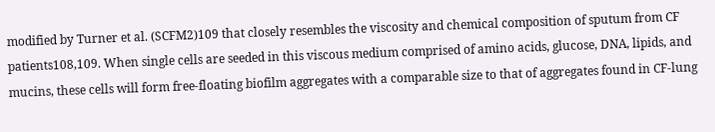modified by Turner et al. (SCFM2)109 that closely resembles the viscosity and chemical composition of sputum from CF patients108,109. When single cells are seeded in this viscous medium comprised of amino acids, glucose, DNA, lipids, and mucins, these cells will form free-floating biofilm aggregates with a comparable size to that of aggregates found in CF-lung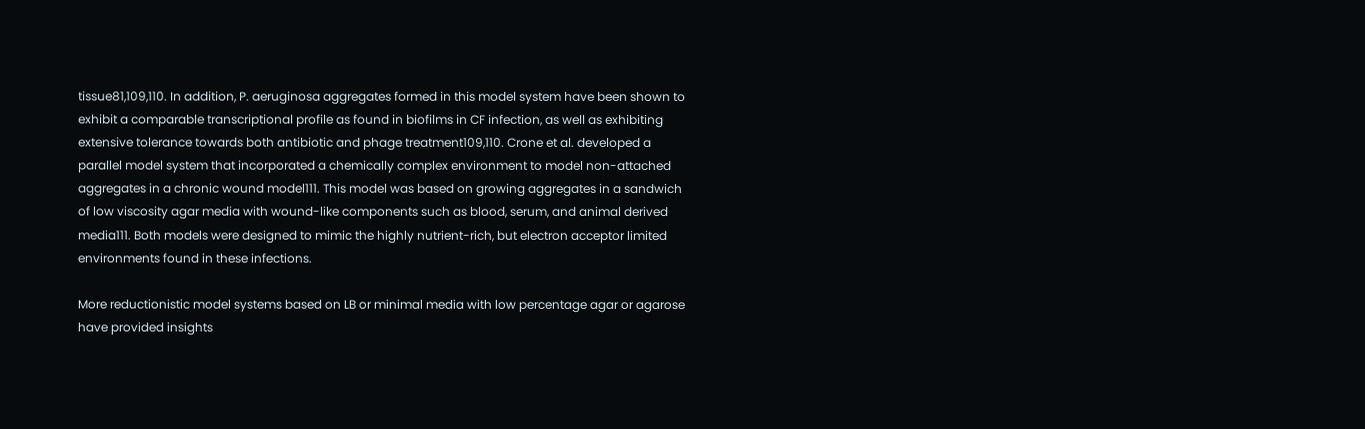tissue81,109,110. In addition, P. aeruginosa aggregates formed in this model system have been shown to exhibit a comparable transcriptional profile as found in biofilms in CF infection, as well as exhibiting extensive tolerance towards both antibiotic and phage treatment109,110. Crone et al. developed a parallel model system that incorporated a chemically complex environment to model non-attached aggregates in a chronic wound model111. This model was based on growing aggregates in a sandwich of low viscosity agar media with wound-like components such as blood, serum, and animal derived media111. Both models were designed to mimic the highly nutrient-rich, but electron acceptor limited environments found in these infections.

More reductionistic model systems based on LB or minimal media with low percentage agar or agarose have provided insights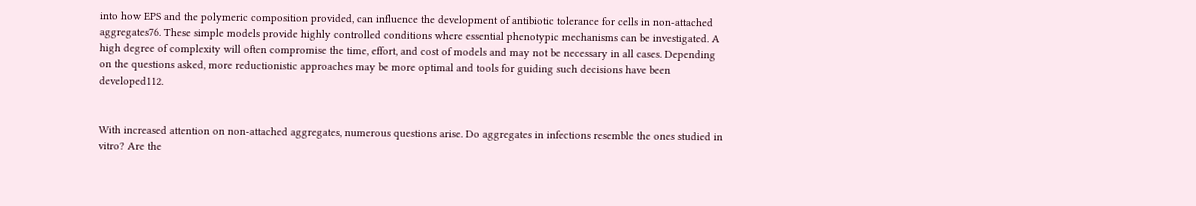into how EPS and the polymeric composition provided, can influence the development of antibiotic tolerance for cells in non-attached aggregates76. These simple models provide highly controlled conditions where essential phenotypic mechanisms can be investigated. A high degree of complexity will often compromise the time, effort, and cost of models and may not be necessary in all cases. Depending on the questions asked, more reductionistic approaches may be more optimal and tools for guiding such decisions have been developed112.


With increased attention on non-attached aggregates, numerous questions arise. Do aggregates in infections resemble the ones studied in vitro? Are the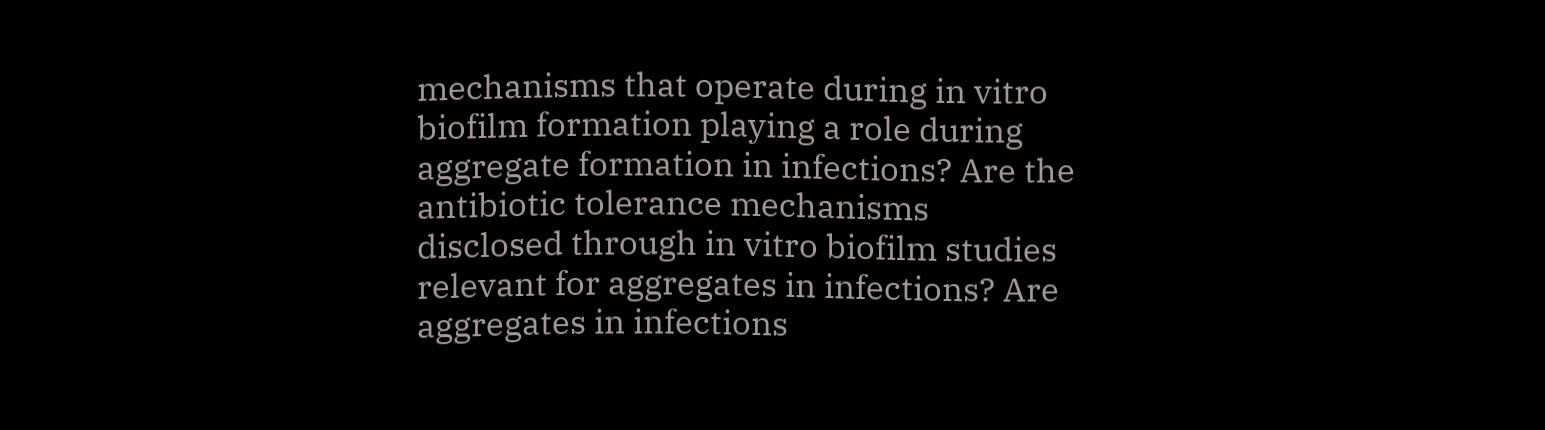mechanisms that operate during in vitro biofilm formation playing a role during aggregate formation in infections? Are the antibiotic tolerance mechanisms disclosed through in vitro biofilm studies relevant for aggregates in infections? Are aggregates in infections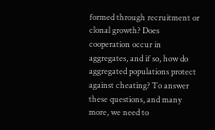formed through recruitment or clonal growth? Does cooperation occur in aggregates, and if so, how do aggregated populations protect against cheating? To answer these questions, and many more, we need to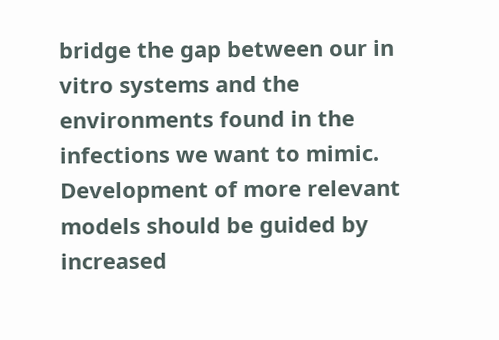bridge the gap between our in vitro systems and the environments found in the infections we want to mimic. Development of more relevant models should be guided by increased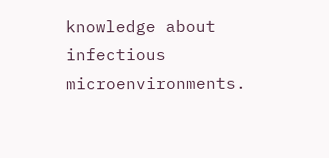knowledge about infectious microenvironments.